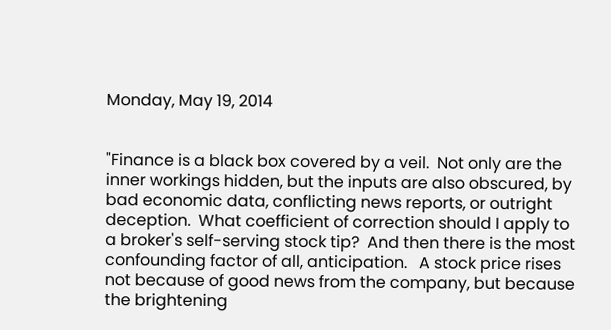Monday, May 19, 2014


"Finance is a black box covered by a veil.  Not only are the inner workings hidden, but the inputs are also obscured, by bad economic data, conflicting news reports, or outright deception.  What coefficient of correction should I apply to a broker's self-serving stock tip?  And then there is the most confounding factor of all, anticipation.   A stock price rises not because of good news from the company, but because the brightening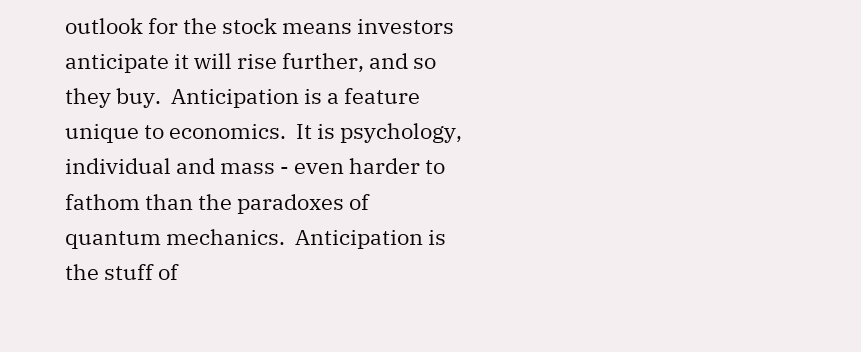outlook for the stock means investors anticipate it will rise further, and so they buy.  Anticipation is a feature unique to economics.  It is psychology, individual and mass - even harder to fathom than the paradoxes of quantum mechanics.  Anticipation is the stuff of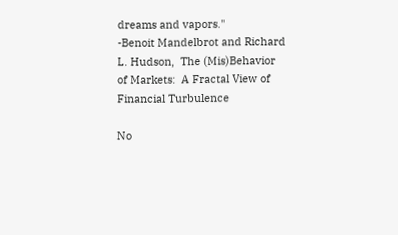dreams and vapors."
-Benoit Mandelbrot and Richard L. Hudson,  The (Mis)Behavior of Markets:  A Fractal View of Financial Turbulence

No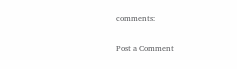comments:

Post a Comment